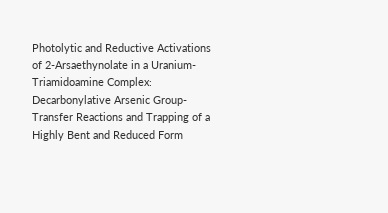Photolytic and Reductive Activations of 2‐Arsaethynolate in a Uranium‐Triamidoamine Complex: Decarbonylative Arsenic Group‐Transfer Reactions and Trapping of a Highly Bent and Reduced Form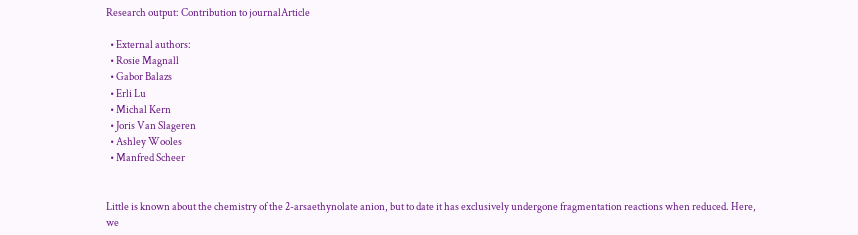Research output: Contribution to journalArticle

  • External authors:
  • Rosie Magnall
  • Gabor Balazs
  • Erli Lu
  • Michal Kern
  • Joris Van Slageren
  • Ashley Wooles
  • Manfred Scheer


Little is known about the chemistry of the 2-arsaethynolate anion, but to date it has exclusively undergone fragmentation reactions when reduced. Here, we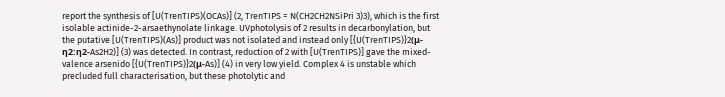report the synthesis of [U(TrenTIPS)(OCAs)] (2, TrenTIPS = N(CH2CH2NSiPri 3)3), which is the first isolable actinide-2-arsaethynolate linkage. UVphotolysis of 2 results in decarbonylation, but the putative [U(TrenTIPS)(As)] product was not isolated and instead only [{U(TrenTIPS)}2(μ-η2:η2-As2H2)] (3) was detected. In contrast, reduction of 2 with [U(TrenTIPS)] gave the mixed-valence arsenido [{U(TrenTIPS)}2(μ-As)] (4) in very low yield. Complex 4 is unstable which precluded full characterisation, but these photolytic and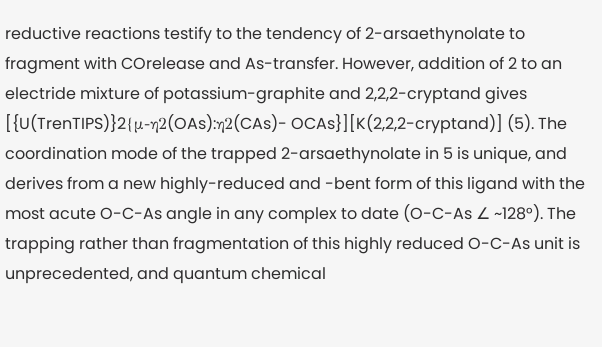reductive reactions testify to the tendency of 2-arsaethynolate to fragment with COrelease and As-transfer. However, addition of 2 to an electride mixture of potassium-graphite and 2,2,2-cryptand gives [{U(TrenTIPS)}2{μ-η2(OAs):η2(CAs)- OCAs}][K(2,2,2-cryptand)] (5). The coordination mode of the trapped 2-arsaethynolate in 5 is unique, and derives from a new highly-reduced and -bent form of this ligand with the most acute O-C-As angle in any complex to date (O-C-As ∠ ~128°). The trapping rather than fragmentation of this highly reduced O-C-As unit is unprecedented, and quantum chemical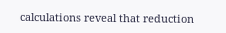calculations reveal that reduction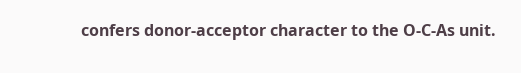confers donor-acceptor character to the O-C-As unit.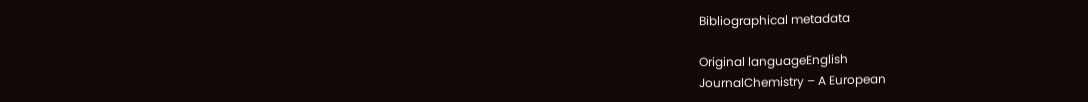Bibliographical metadata

Original languageEnglish
JournalChemistry – A European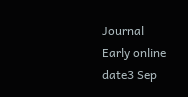Journal
Early online date3 Sep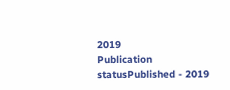2019
Publication statusPublished - 2019